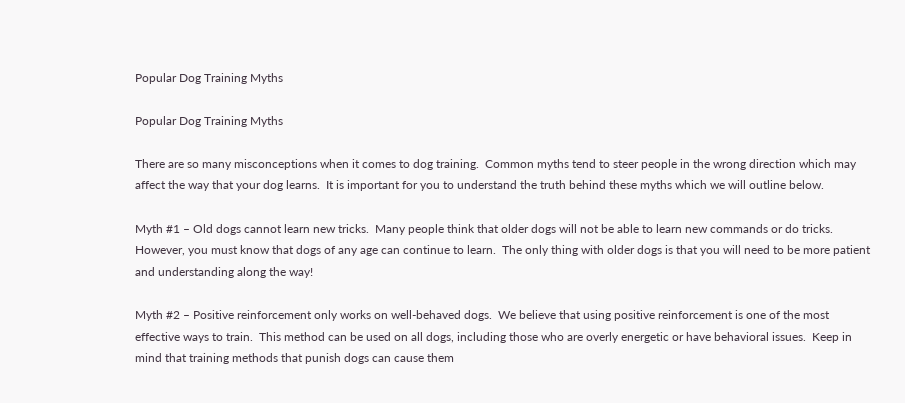Popular Dog Training Myths

Popular Dog Training Myths

There are so many misconceptions when it comes to dog training.  Common myths tend to steer people in the wrong direction which may affect the way that your dog learns.  It is important for you to understand the truth behind these myths which we will outline below.

Myth #1 – Old dogs cannot learn new tricks.  Many people think that older dogs will not be able to learn new commands or do tricks.  However, you must know that dogs of any age can continue to learn.  The only thing with older dogs is that you will need to be more patient and understanding along the way!

Myth #2 – Positive reinforcement only works on well-behaved dogs.  We believe that using positive reinforcement is one of the most effective ways to train.  This method can be used on all dogs, including those who are overly energetic or have behavioral issues.  Keep in mind that training methods that punish dogs can cause them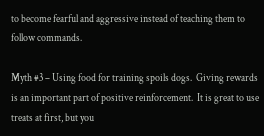to become fearful and aggressive instead of teaching them to follow commands.

Myth #3 – Using food for training spoils dogs.  Giving rewards is an important part of positive reinforcement.  It is great to use treats at first, but you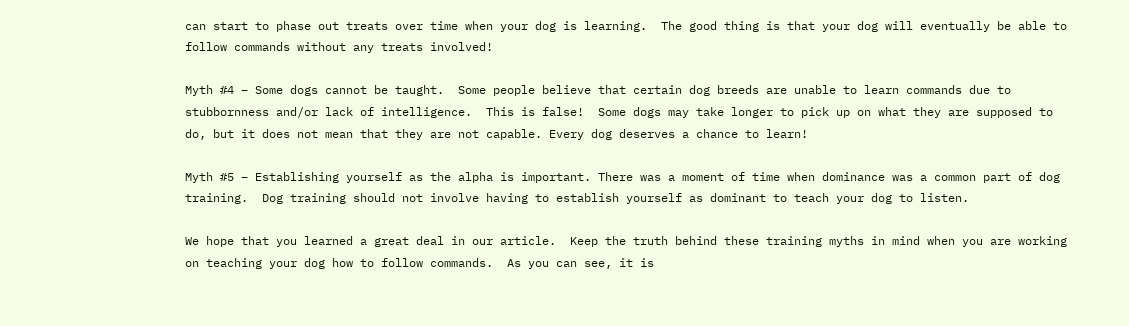can start to phase out treats over time when your dog is learning.  The good thing is that your dog will eventually be able to follow commands without any treats involved!

Myth #4 – Some dogs cannot be taught.  Some people believe that certain dog breeds are unable to learn commands due to stubbornness and/or lack of intelligence.  This is false!  Some dogs may take longer to pick up on what they are supposed to do, but it does not mean that they are not capable. Every dog deserves a chance to learn!

Myth #5 – Establishing yourself as the alpha is important. There was a moment of time when dominance was a common part of dog training.  Dog training should not involve having to establish yourself as dominant to teach your dog to listen.

We hope that you learned a great deal in our article.  Keep the truth behind these training myths in mind when you are working on teaching your dog how to follow commands.  As you can see, it is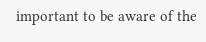important to be aware of the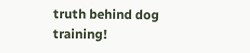truth behind dog training!